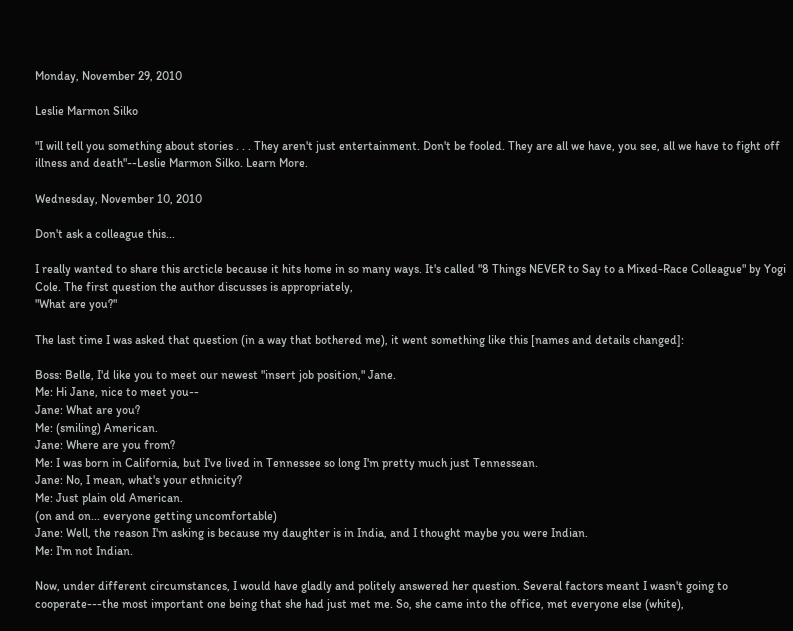Monday, November 29, 2010

Leslie Marmon Silko

"I will tell you something about stories . . . They aren't just entertainment. Don't be fooled. They are all we have, you see, all we have to fight off illness and death"--Leslie Marmon Silko. Learn More.

Wednesday, November 10, 2010

Don't ask a colleague this...

I really wanted to share this arcticle because it hits home in so many ways. It's called "8 Things NEVER to Say to a Mixed-Race Colleague" by Yogi Cole. The first question the author discusses is appropriately,
"What are you?"

The last time I was asked that question (in a way that bothered me), it went something like this [names and details changed]:

Boss: Belle, I'd like you to meet our newest "insert job position," Jane.
Me: Hi Jane, nice to meet you--
Jane: What are you?
Me: (smiling) American.
Jane: Where are you from?
Me: I was born in California, but I've lived in Tennessee so long I'm pretty much just Tennessean.
Jane: No, I mean, what's your ethnicity?
Me: Just plain old American.
(on and on... everyone getting uncomfortable)
Jane: Well, the reason I'm asking is because my daughter is in India, and I thought maybe you were Indian.
Me: I'm not Indian.

Now, under different circumstances, I would have gladly and politely answered her question. Several factors meant I wasn't going to cooperate---the most important one being that she had just met me. So, she came into the office, met everyone else (white),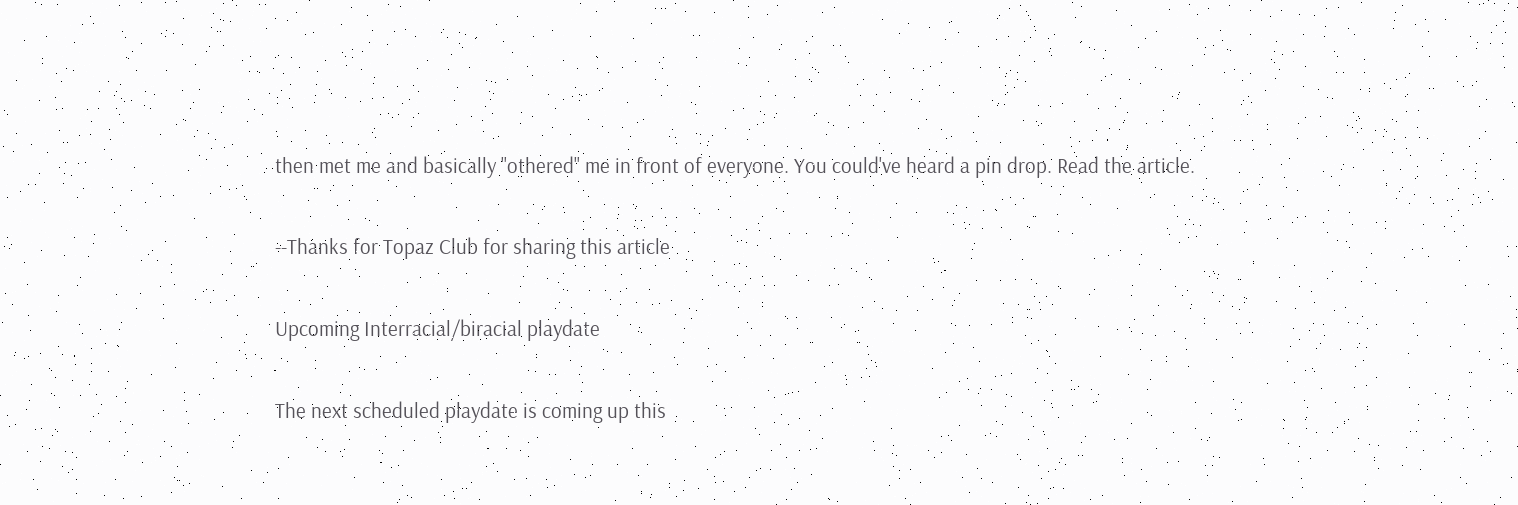then met me and basically "othered" me in front of everyone. You could've heard a pin drop. Read the article.

--Thanks for Topaz Club for sharing this article

Upcoming Interracial/biracial playdate

The next scheduled playdate is coming up this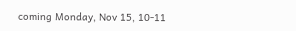coming Monday, Nov 15, 10-11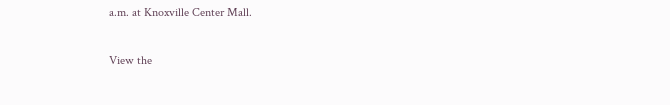a.m. at Knoxville Center Mall.

View the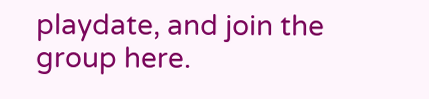playdate, and join the group here.